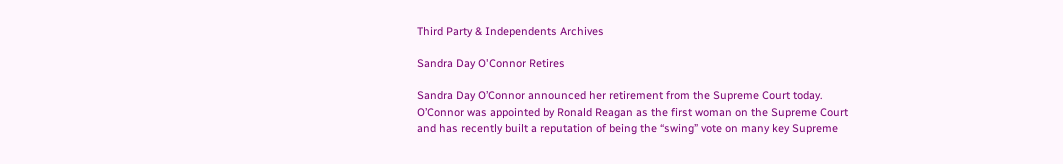Third Party & Independents Archives

Sandra Day O'Connor Retires

Sandra Day O’Connor announced her retirement from the Supreme Court today. O’Connor was appointed by Ronald Reagan as the first woman on the Supreme Court and has recently built a reputation of being the “swing” vote on many key Supreme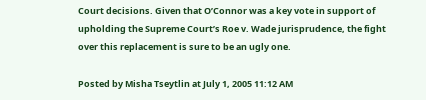Court decisions. Given that O’Connor was a key vote in support of upholding the Supreme Court’s Roe v. Wade jurisprudence, the fight over this replacement is sure to be an ugly one.

Posted by Misha Tseytlin at July 1, 2005 11:12 AM